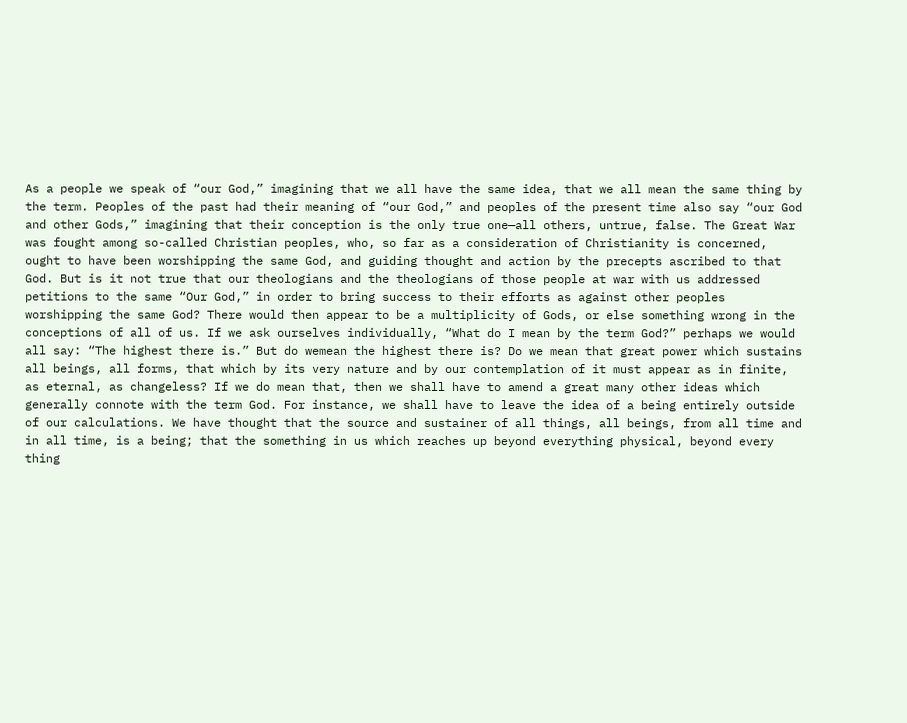As a people we speak of “our God,” imagining that we all have the same idea, that we all mean the same thing by the term. Peoples of the past had their meaning of “our God,” and peoples of the present time also say “our God and other Gods,” imagining that their conception is the only true one—all others, untrue, false. The Great War was fought among so-called Christian peoples, who, so far as a consideration of Christianity is concerned, ought to have been worshipping the same God, and guiding thought and action by the precepts ascribed to that God. But is it not true that our theologians and the theologians of those people at war with us addressed petitions to the same “Our God,” in order to bring success to their efforts as against other peoples worshipping the same God? There would then appear to be a multiplicity of Gods, or else something wrong in the conceptions of all of us. If we ask ourselves individually, “What do I mean by the term God?” perhaps we would all say: “The highest there is.” But do wemean the highest there is? Do we mean that great power which sustains all beings, all forms, that which by its very nature and by our contemplation of it must appear as in finite, as eternal, as changeless? If we do mean that, then we shall have to amend a great many other ideas which generally connote with the term God. For instance, we shall have to leave the idea of a being entirely outside of our calculations. We have thought that the source and sustainer of all things, all beings, from all time and in all time, is a being; that the something in us which reaches up beyond everything physical, beyond every thing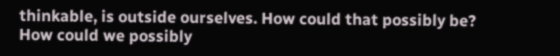thinkable, is outside ourselves. How could that possibly be? How could we possibly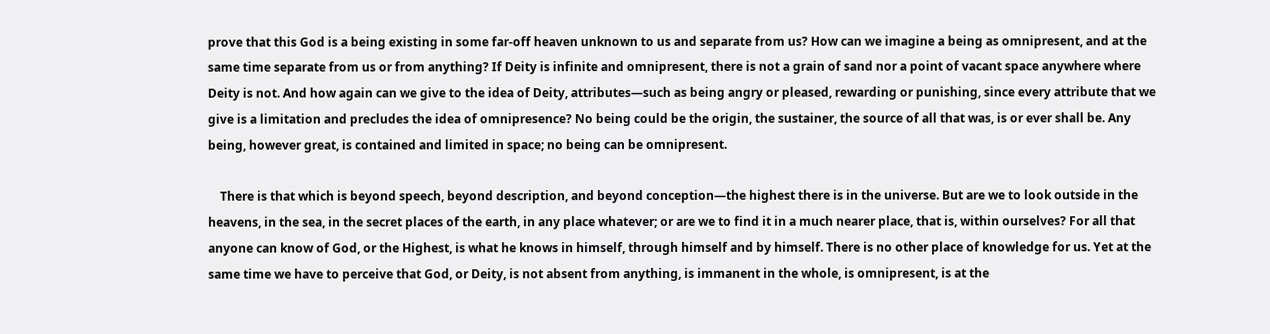prove that this God is a being existing in some far-off heaven unknown to us and separate from us? How can we imagine a being as omnipresent, and at the same time separate from us or from anything? If Deity is infinite and omnipresent, there is not a grain of sand nor a point of vacant space anywhere where Deity is not. And how again can we give to the idea of Deity, attributes—such as being angry or pleased, rewarding or punishing, since every attribute that we give is a limitation and precludes the idea of omnipresence? No being could be the origin, the sustainer, the source of all that was, is or ever shall be. Any being, however great, is contained and limited in space; no being can be omnipresent.

    There is that which is beyond speech, beyond description, and beyond conception—the highest there is in the universe. But are we to look outside in the heavens, in the sea, in the secret places of the earth, in any place whatever; or are we to find it in a much nearer place, that is, within ourselves? For all that anyone can know of God, or the Highest, is what he knows in himself, through himself and by himself. There is no other place of knowledge for us. Yet at the same time we have to perceive that God, or Deity, is not absent from anything, is immanent in the whole, is omnipresent, is at the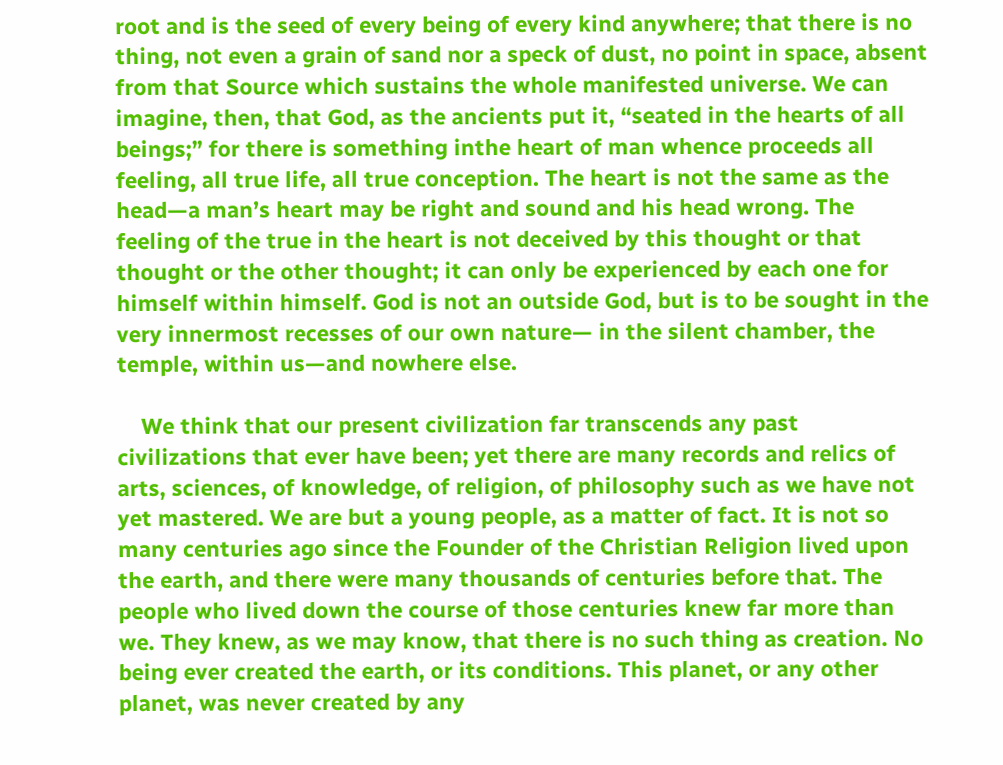root and is the seed of every being of every kind anywhere; that there is no thing, not even a grain of sand nor a speck of dust, no point in space, absent from that Source which sustains the whole manifested universe. We can imagine, then, that God, as the ancients put it, “seated in the hearts of all beings;” for there is something inthe heart of man whence proceeds all feeling, all true life, all true conception. The heart is not the same as the head—a man’s heart may be right and sound and his head wrong. The feeling of the true in the heart is not deceived by this thought or that thought or the other thought; it can only be experienced by each one for himself within himself. God is not an outside God, but is to be sought in the very innermost recesses of our own nature— in the silent chamber, the temple, within us—and nowhere else.

    We think that our present civilization far transcends any past civilizations that ever have been; yet there are many records and relics of arts, sciences, of knowledge, of religion, of philosophy such as we have not yet mastered. We are but a young people, as a matter of fact. It is not so many centuries ago since the Founder of the Christian Religion lived upon the earth, and there were many thousands of centuries before that. The people who lived down the course of those centuries knew far more than we. They knew, as we may know, that there is no such thing as creation. No being ever created the earth, or its conditions. This planet, or any other planet, was never created by any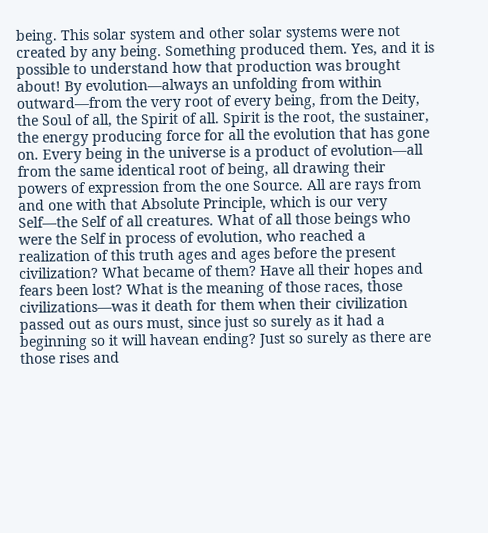being. This solar system and other solar systems were not created by any being. Something produced them. Yes, and it is possible to understand how that production was brought about! By evolution—always an unfolding from within outward—from the very root of every being, from the Deity, the Soul of all, the Spirit of all. Spirit is the root, the sustainer, the energy producing force for all the evolution that has gone on. Every being in the universe is a product of evolution—all from the same identical root of being, all drawing their powers of expression from the one Source. All are rays from and one with that Absolute Principle, which is our very Self—the Self of all creatures. What of all those beings who were the Self in process of evolution, who reached a realization of this truth ages and ages before the present civilization? What became of them? Have all their hopes and fears been lost? What is the meaning of those races, those civilizations—was it death for them when their civilization passed out as ours must, since just so surely as it had a beginning so it will havean ending? Just so surely as there are those rises and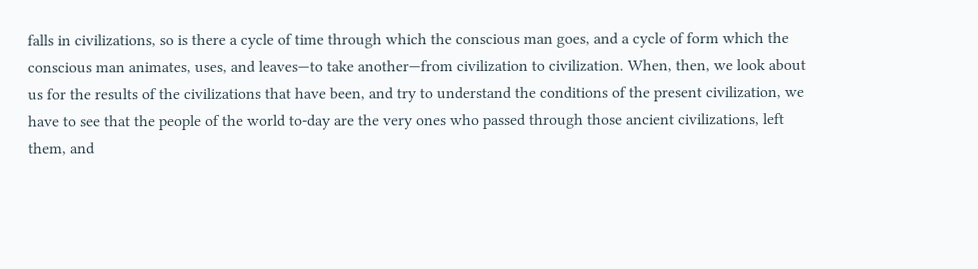falls in civilizations, so is there a cycle of time through which the conscious man goes, and a cycle of form which the conscious man animates, uses, and leaves—to take another—from civilization to civilization. When, then, we look about us for the results of the civilizations that have been, and try to understand the conditions of the present civilization, we have to see that the people of the world to-day are the very ones who passed through those ancient civilizations, left them, and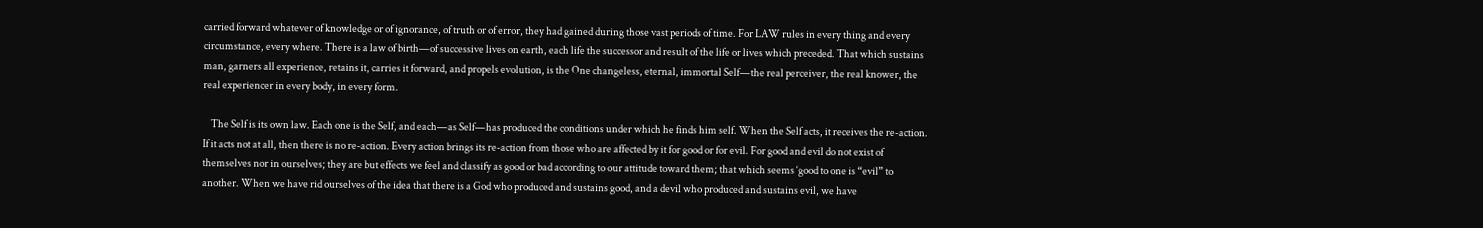carried forward whatever of knowledge or of ignorance, of truth or of error, they had gained during those vast periods of time. For LAW rules in every thing and every circumstance, every where. There is a law of birth—of successive lives on earth, each life the successor and result of the life or lives which preceded. That which sustains man, garners all experience, retains it, carries it forward, and propels evolution, is the One changeless, eternal, immortal Self—the real perceiver, the real knower, the real experiencer in every body, in every form.

    The Self is its own law. Each one is the Self, and each—as Self—has produced the conditions under which he finds him self. When the Self acts, it receives the re-action. If it acts not at all, then there is no re-action. Every action brings its re-action from those who are affected by it for good or for evil. For good and evil do not exist of themselves nor in ourselves; they are but effects we feel and classify as good or bad according to our attitude toward them; that which seems ‘good to one is “evil” to another. When we have rid ourselves of the idea that there is a God who produced and sustains good, and a devil who produced and sustains evil, we have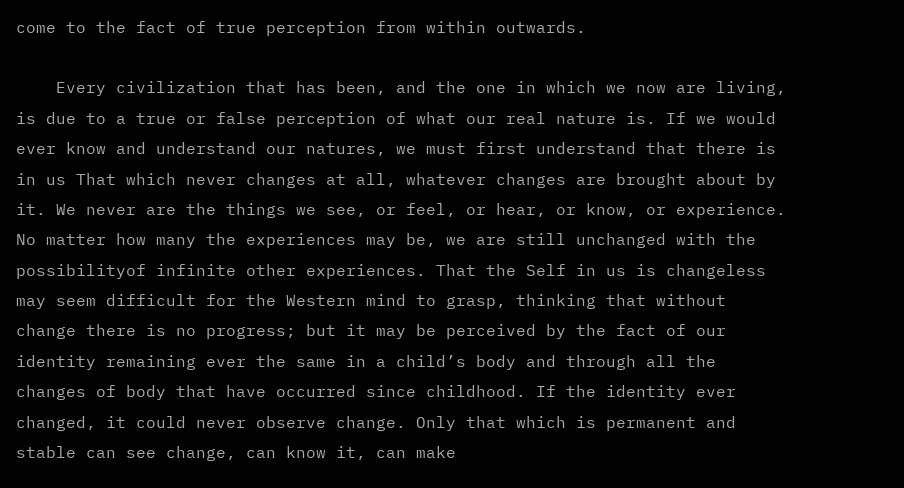come to the fact of true perception from within outwards.

    Every civilization that has been, and the one in which we now are living, is due to a true or false perception of what our real nature is. If we would ever know and understand our natures, we must first understand that there is in us That which never changes at all, whatever changes are brought about by it. We never are the things we see, or feel, or hear, or know, or experience. No matter how many the experiences may be, we are still unchanged with the possibilityof infinite other experiences. That the Self in us is changeless may seem difficult for the Western mind to grasp, thinking that without change there is no progress; but it may be perceived by the fact of our identity remaining ever the same in a child’s body and through all the changes of body that have occurred since childhood. If the identity ever changed, it could never observe change. Only that which is permanent and stable can see change, can know it, can make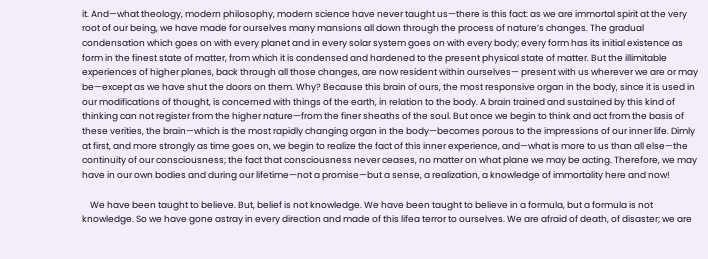it. And—what theology, modern philosophy, modern science have never taught us—there is this fact: as we are immortal spirit at the very root of our being, we have made for ourselves many mansions all down through the process of nature’s changes. The gradual condensation which goes on with every planet and in every solar system goes on with every body; every form has its initial existence as form in the finest state of matter, from which it is condensed and hardened to the present physical state of matter. But the illimitable experiences of higher planes, back through all those changes, are now resident within ourselves— present with us wherever we are or may be—except as we have shut the doors on them. Why? Because this brain of ours, the most responsive organ in the body, since it is used in our modifications of thought, is concerned with things of the earth, in relation to the body. A brain trained and sustained by this kind of thinking can not register from the higher nature—from the finer sheaths of the soul. But once we begin to think and act from the basis of these verities, the brain—which is the most rapidly changing organ in the body—becomes porous to the impressions of our inner life. Dimly at first, and more strongly as time goes on, we begin to realize the fact of this inner experience, and—what is more to us than all else—the continuity of our consciousness; the fact that consciousness never ceases, no matter on what plane we may be acting. Therefore, we may have in our own bodies and during our lifetime—not a promise—but a sense, a realization, a knowledge of immortality here and now!

    We have been taught to believe. But, belief is not knowledge. We have been taught to believe in a formula, but a formula is not knowledge. So we have gone astray in every direction and made of this lifea terror to ourselves. We are afraid of death, of disaster; we are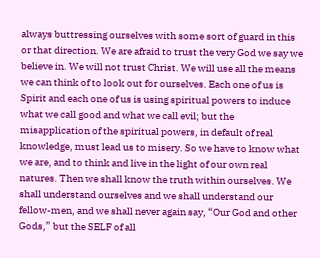always buttressing ourselves with some sort of guard in this or that direction. We are afraid to trust the very God we say we believe in. We will not trust Christ. We will use all the means we can think of to look out for ourselves. Each one of us is Spirit and each one of us is using spiritual powers to induce what we call good and what we call evil; but the misapplication of the spiritual powers, in default of real knowledge, must lead us to misery. So we have to know what we are, and to think and live in the light of our own real natures. Then we shall know the truth within ourselves. We shall understand ourselves and we shall understand our fellow-men, and we shall never again say, “Our God and other Gods,” but the SELF of all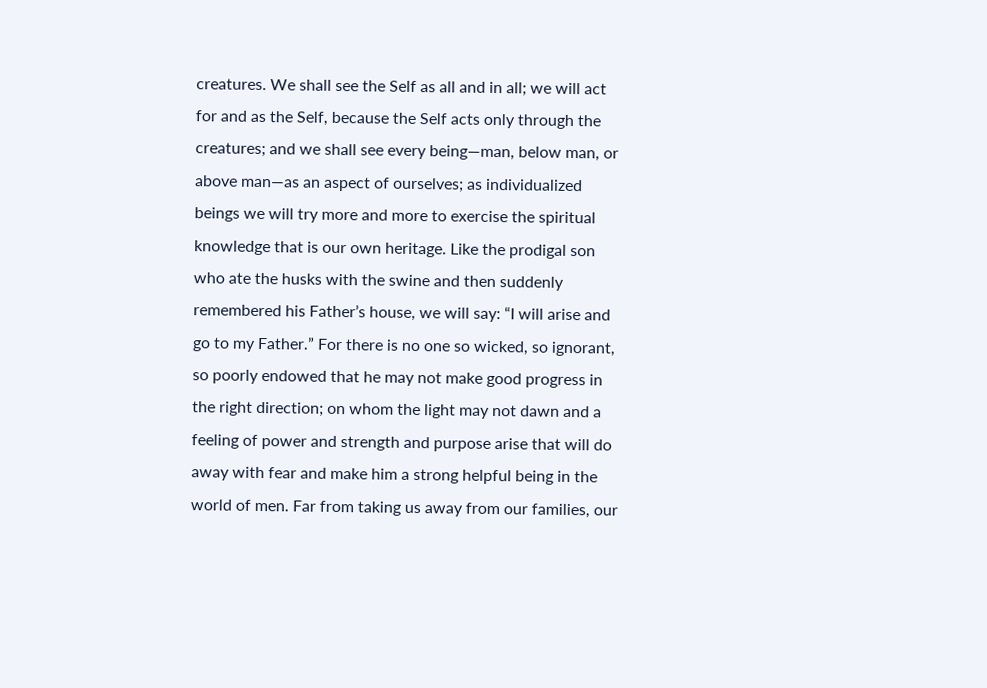creatures. We shall see the Self as all and in all; we will act for and as the Self, because the Self acts only through the creatures; and we shall see every being—man, below man, or above man—as an aspect of ourselves; as individualized beings we will try more and more to exercise the spiritual knowledge that is our own heritage. Like the prodigal son who ate the husks with the swine and then suddenly remembered his Father’s house, we will say: “I will arise and go to my Father.” For there is no one so wicked, so ignorant, so poorly endowed that he may not make good progress in the right direction; on whom the light may not dawn and a feeling of power and strength and purpose arise that will do away with fear and make him a strong helpful being in the world of men. Far from taking us away from our families, our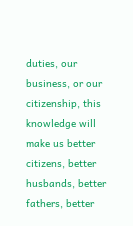duties, our business, or our citizenship, this knowledge will make us better citizens, better husbands, better fathers, better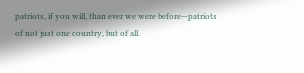patriots, if you will, than ever we were before—patriots of not just one country, but of all.